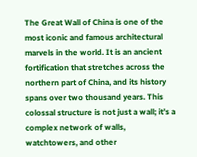The Great Wall of China is one of the most iconic and famous architectural marvels in the world. It is an ancient fortification that stretches across the northern part of China, and its history spans over two thousand years. This colossal structure is not just a wall; it’s a complex network of walls, watchtowers, and other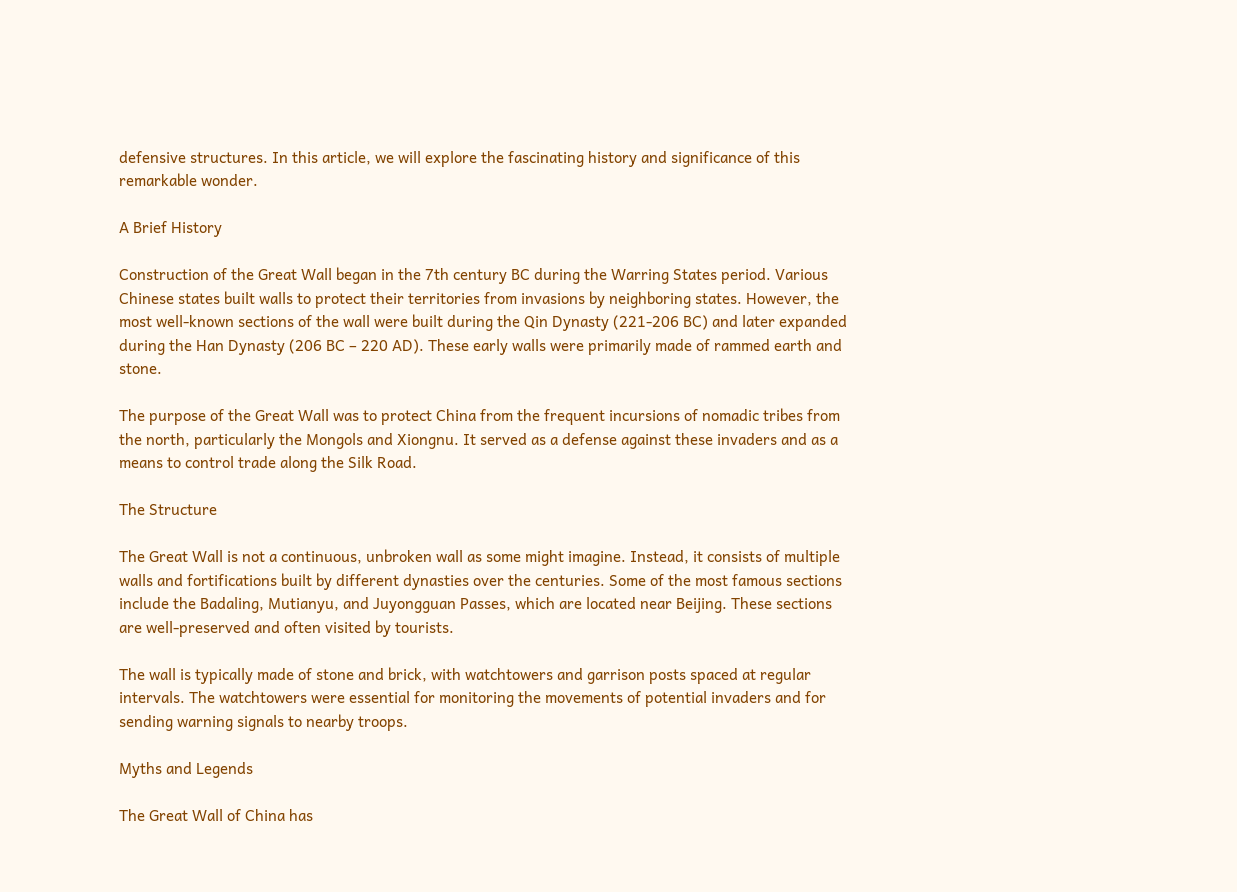defensive structures. In this article, we will explore the fascinating history and significance of this remarkable wonder.

A Brief History

Construction of the Great Wall began in the 7th century BC during the Warring States period. Various Chinese states built walls to protect their territories from invasions by neighboring states. However, the most well-known sections of the wall were built during the Qin Dynasty (221-206 BC) and later expanded during the Han Dynasty (206 BC – 220 AD). These early walls were primarily made of rammed earth and stone.

The purpose of the Great Wall was to protect China from the frequent incursions of nomadic tribes from the north, particularly the Mongols and Xiongnu. It served as a defense against these invaders and as a means to control trade along the Silk Road.

The Structure

The Great Wall is not a continuous, unbroken wall as some might imagine. Instead, it consists of multiple walls and fortifications built by different dynasties over the centuries. Some of the most famous sections include the Badaling, Mutianyu, and Juyongguan Passes, which are located near Beijing. These sections are well-preserved and often visited by tourists.

The wall is typically made of stone and brick, with watchtowers and garrison posts spaced at regular intervals. The watchtowers were essential for monitoring the movements of potential invaders and for sending warning signals to nearby troops.

Myths and Legends

The Great Wall of China has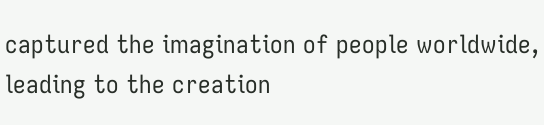captured the imagination of people worldwide, leading to the creation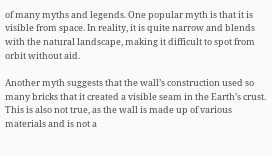of many myths and legends. One popular myth is that it is visible from space. In reality, it is quite narrow and blends with the natural landscape, making it difficult to spot from orbit without aid.

Another myth suggests that the wall’s construction used so many bricks that it created a visible seam in the Earth’s crust. This is also not true, as the wall is made up of various materials and is not a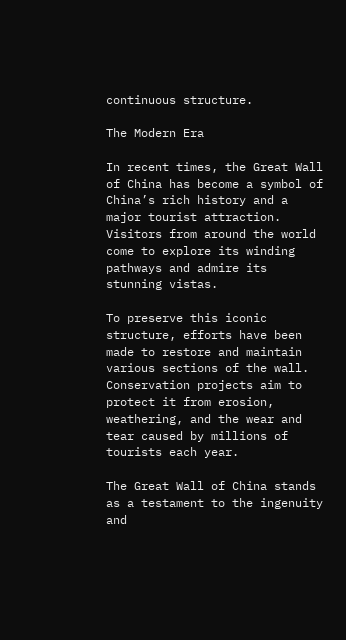continuous structure.

The Modern Era

In recent times, the Great Wall of China has become a symbol of China’s rich history and a major tourist attraction. Visitors from around the world come to explore its winding pathways and admire its stunning vistas.

To preserve this iconic structure, efforts have been made to restore and maintain various sections of the wall. Conservation projects aim to protect it from erosion, weathering, and the wear and tear caused by millions of tourists each year.

The Great Wall of China stands as a testament to the ingenuity and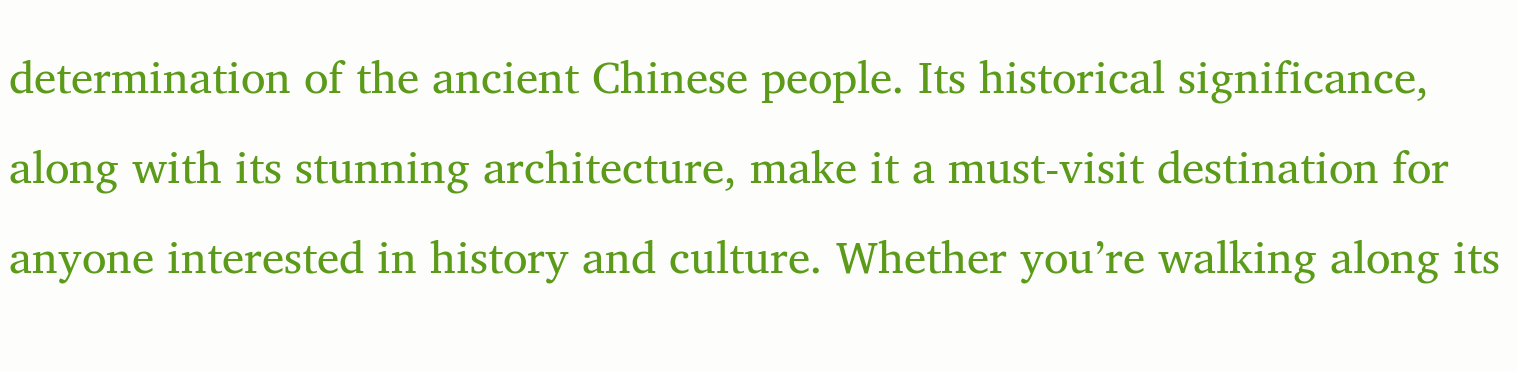determination of the ancient Chinese people. Its historical significance, along with its stunning architecture, make it a must-visit destination for anyone interested in history and culture. Whether you’re walking along its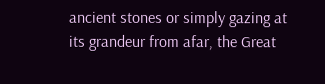ancient stones or simply gazing at its grandeur from afar, the Great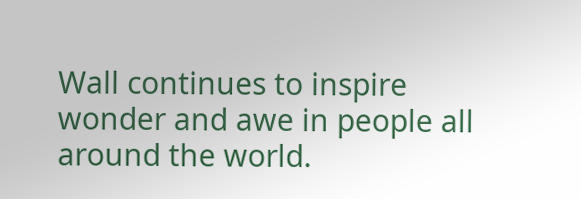Wall continues to inspire wonder and awe in people all around the world.